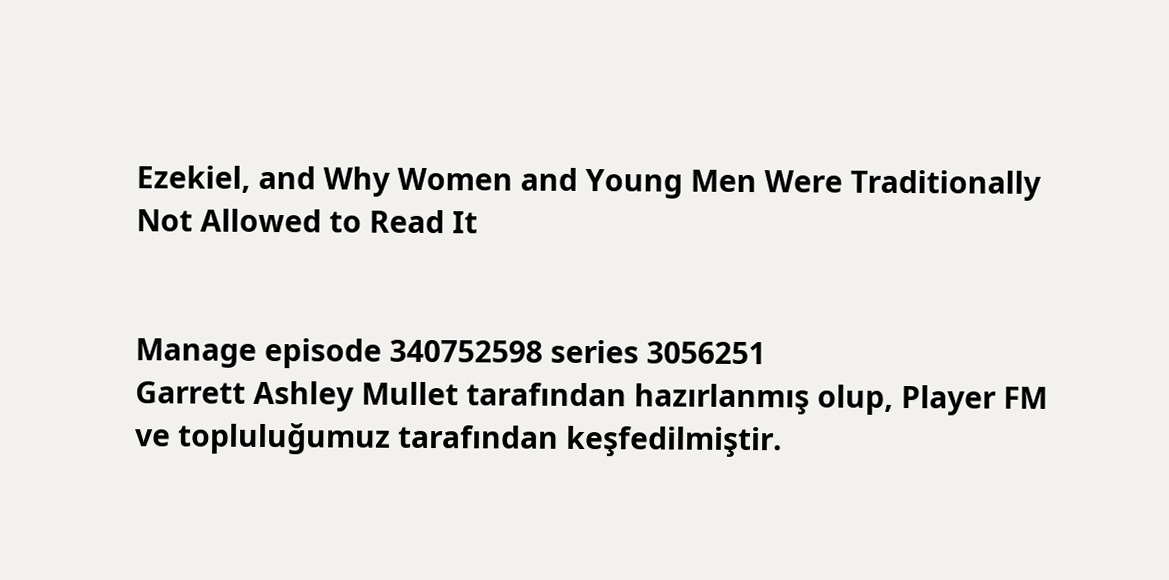Ezekiel, and Why Women and Young Men Were Traditionally Not Allowed to Read It


Manage episode 340752598 series 3056251
Garrett Ashley Mullet tarafından hazırlanmış olup, Player FM ve topluluğumuz tarafından keşfedilmiştir.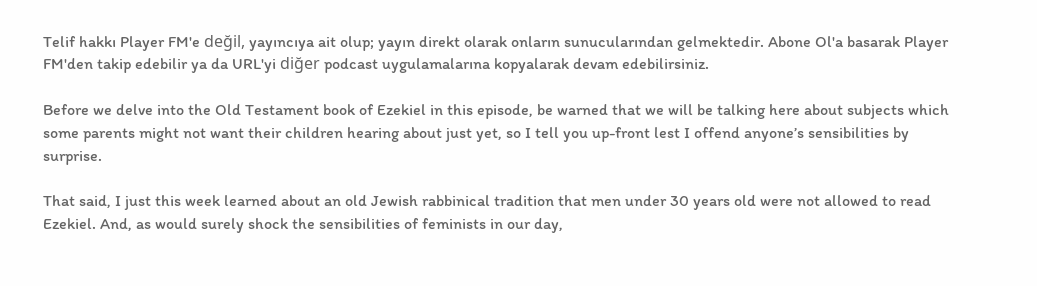Telif hakkı Player FM'e değil, yayıncıya ait olup; yayın direkt olarak onların sunucularından gelmektedir. Abone Ol'a basarak Player FM'den takip edebilir ya da URL'yi diğer podcast uygulamalarına kopyalarak devam edebilirsiniz.

Before we delve into the Old Testament book of Ezekiel in this episode, be warned that we will be talking here about subjects which some parents might not want their children hearing about just yet, so I tell you up-front lest I offend anyone’s sensibilities by surprise.

That said, I just this week learned about an old Jewish rabbinical tradition that men under 30 years old were not allowed to read Ezekiel. And, as would surely shock the sensibilities of feminists in our day,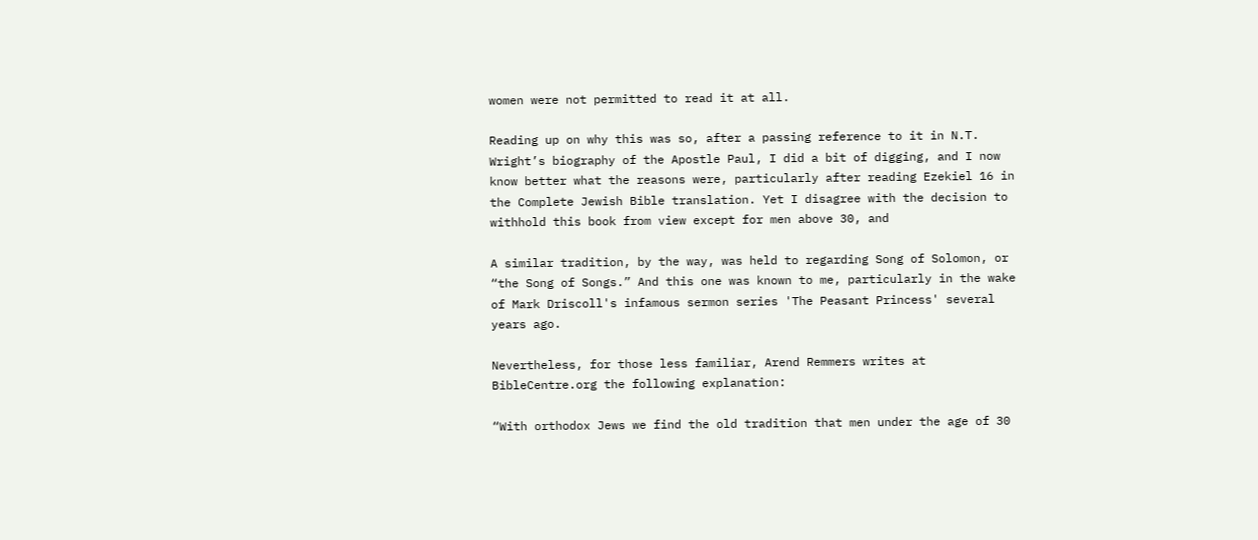women were not permitted to read it at all.

Reading up on why this was so, after a passing reference to it in N.T. Wright’s biography of the Apostle Paul, I did a bit of digging, and I now know better what the reasons were, particularly after reading Ezekiel 16 in the Complete Jewish Bible translation. Yet I disagree with the decision to withhold this book from view except for men above 30, and

A similar tradition, by the way, was held to regarding Song of Solomon, or “the Song of Songs.” And this one was known to me, particularly in the wake of Mark Driscoll's infamous sermon series 'The Peasant Princess' several years ago.

Nevertheless, for those less familiar, Arend Remmers writes at BibleCentre.org the following explanation:

“With orthodox Jews we find the old tradition that men under the age of 30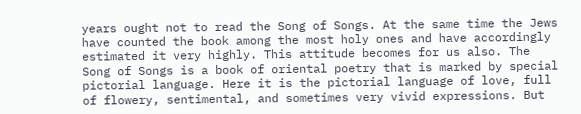years ought not to read the Song of Songs. At the same time the Jews have counted the book among the most holy ones and have accordingly estimated it very highly. This attitude becomes for us also. The Song of Songs is a book of oriental poetry that is marked by special pictorial language. Here it is the pictorial language of love, full of flowery, sentimental, and sometimes very vivid expressions. But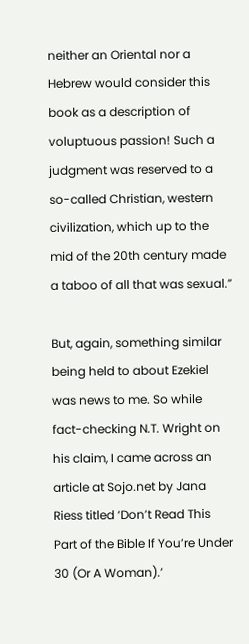neither an Oriental nor a Hebrew would consider this book as a description of voluptuous passion! Such a judgment was reserved to a so-called Christian, western civilization, which up to the mid of the 20th century made a taboo of all that was sexual.”

But, again, something similar being held to about Ezekiel was news to me. So while fact-checking N.T. Wright on his claim, I came across an article at Sojo.net by Jana Riess titled ‘Don’t Read This Part of the Bible If You’re Under 30 (Or A Woman).’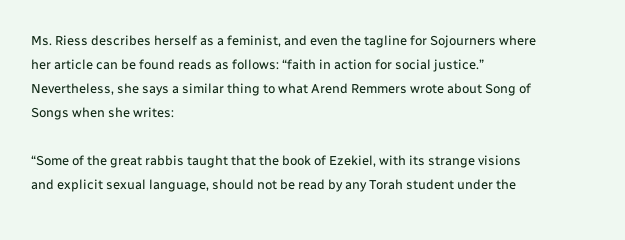Ms. Riess describes herself as a feminist, and even the tagline for Sojourners where her article can be found reads as follows: “faith in action for social justice.” Nevertheless, she says a similar thing to what Arend Remmers wrote about Song of Songs when she writes:

“Some of the great rabbis taught that the book of Ezekiel, with its strange visions and explicit sexual language, should not be read by any Torah student under the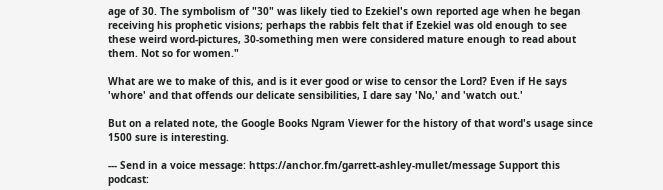age of 30. The symbolism of "30" was likely tied to Ezekiel's own reported age when he began receiving his prophetic visions; perhaps the rabbis felt that if Ezekiel was old enough to see these weird word-pictures, 30-something men were considered mature enough to read about them. Not so for women."

What are we to make of this, and is it ever good or wise to censor the Lord? Even if He says 'whore' and that offends our delicate sensibilities, I dare say 'No,' and 'watch out.'

But on a related note, the Google Books Ngram Viewer for the history of that word's usage since 1500 sure is interesting.

--- Send in a voice message: https://anchor.fm/garrett-ashley-mullet/message Support this podcast: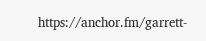https://anchor.fm/garrett-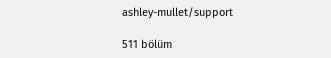ashley-mullet/support

511 bölüm